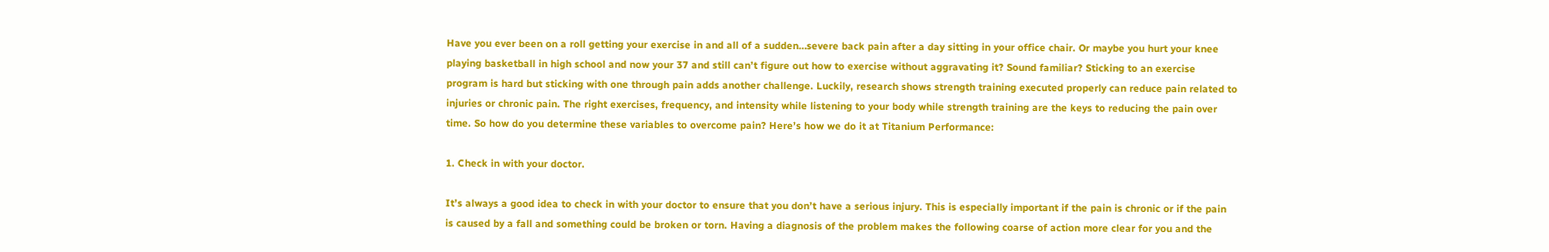Have you ever been on a roll getting your exercise in and all of a sudden…severe back pain after a day sitting in your office chair. Or maybe you hurt your knee playing basketball in high school and now your 37 and still can’t figure out how to exercise without aggravating it? Sound familiar? Sticking to an exercise program is hard but sticking with one through pain adds another challenge. Luckily, research shows strength training executed properly can reduce pain related to injuries or chronic pain. The right exercises, frequency, and intensity while listening to your body while strength training are the keys to reducing the pain over time. So how do you determine these variables to overcome pain? Here’s how we do it at Titanium Performance:

1. Check in with your doctor.

It’s always a good idea to check in with your doctor to ensure that you don’t have a serious injury. This is especially important if the pain is chronic or if the pain is caused by a fall and something could be broken or torn. Having a diagnosis of the problem makes the following coarse of action more clear for you and the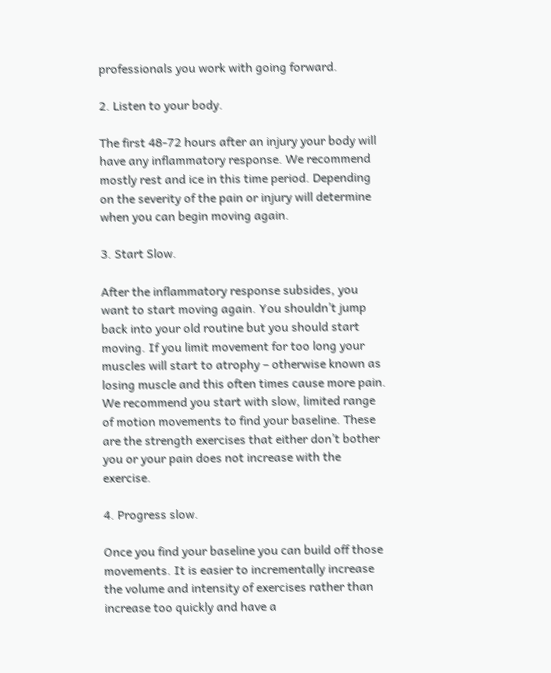professionals you work with going forward.

2. Listen to your body.

The first 48-72 hours after an injury your body will have any inflammatory response. We recommend mostly rest and ice in this time period. Depending on the severity of the pain or injury will determine when you can begin moving again.

3. Start Slow.

After the inflammatory response subsides, you want to start moving again. You shouldn’t jump back into your old routine but you should start moving. If you limit movement for too long your muscles will start to atrophy – otherwise known as losing muscle and this often times cause more pain. We recommend you start with slow, limited range of motion movements to find your baseline. These are the strength exercises that either don’t bother you or your pain does not increase with the exercise.

4. Progress slow.

Once you find your baseline you can build off those movements. It is easier to incrementally increase the volume and intensity of exercises rather than increase too quickly and have a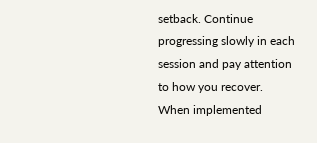setback. Continue progressing slowly in each session and pay attention to how you recover. When implemented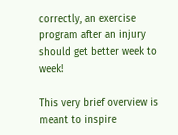correctly, an exercise program after an injury should get better week to week!

This very brief overview is meant to inspire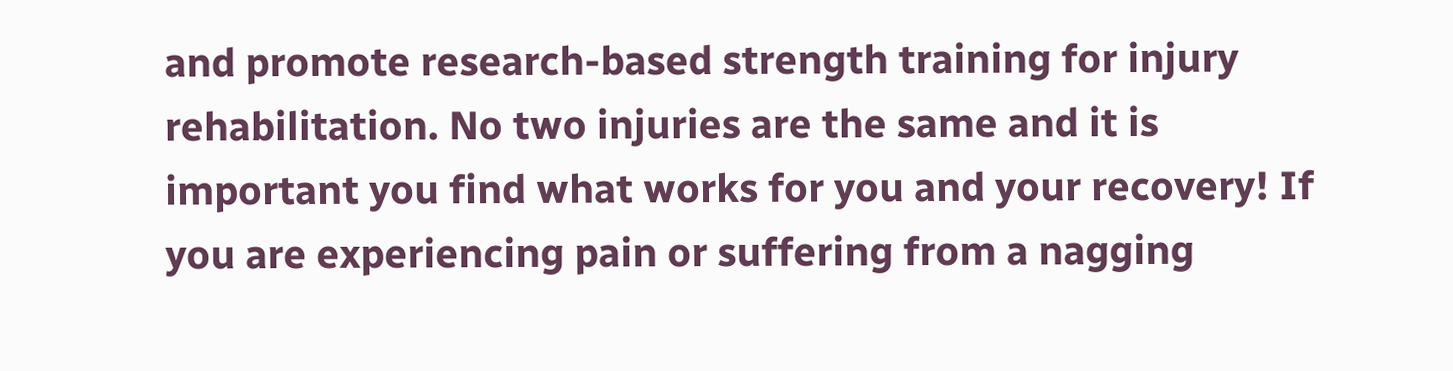and promote research-based strength training for injury rehabilitation. No two injuries are the same and it is important you find what works for you and your recovery! If you are experiencing pain or suffering from a nagging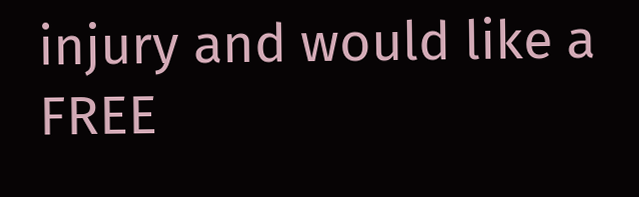injury and would like a FREE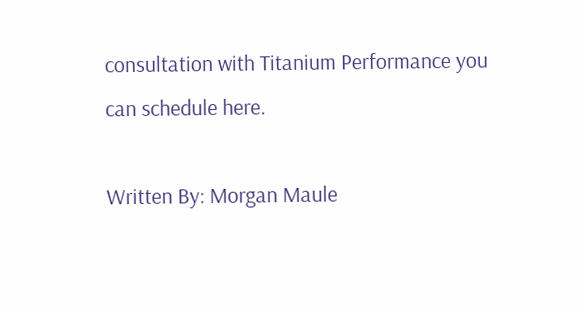consultation with Titanium Performance you can schedule here.

Written By: Morgan Maule